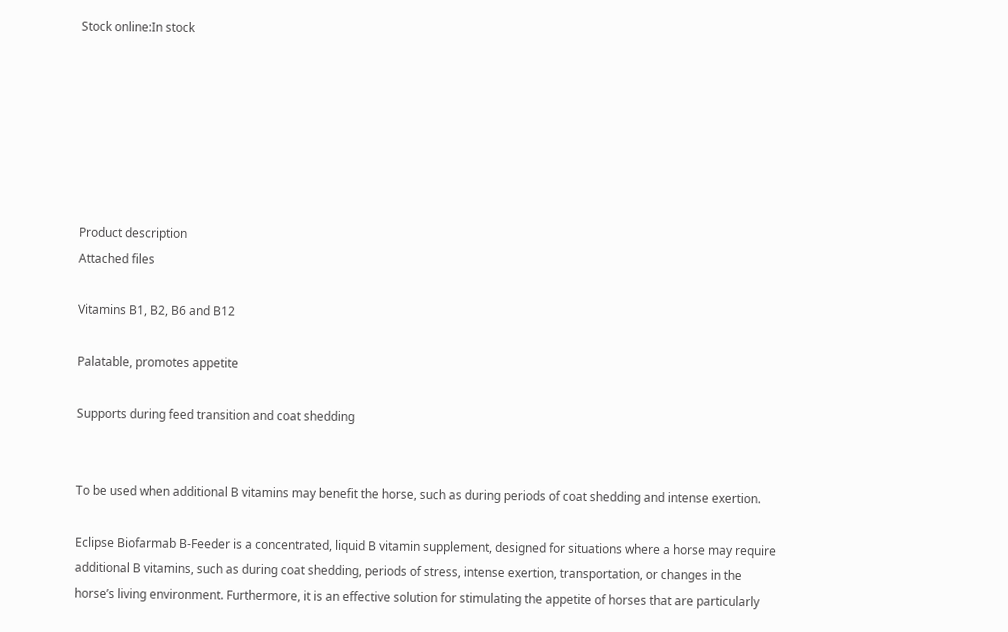Stock online:In stock







Product description
Attached files

Vitamins B1, B2, B6 and B12

Palatable, promotes appetite

Supports during feed transition and coat shedding


To be used when additional B vitamins may benefit the horse, such as during periods of coat shedding and intense exertion.

Eclipse Biofarmab B-Feeder is a concentrated, liquid B vitamin supplement, designed for situations where a horse may require additional B vitamins, such as during coat shedding, periods of stress, intense exertion, transportation, or changes in the horse’s living environment. Furthermore, it is an effective solution for stimulating the appetite of horses that are particularly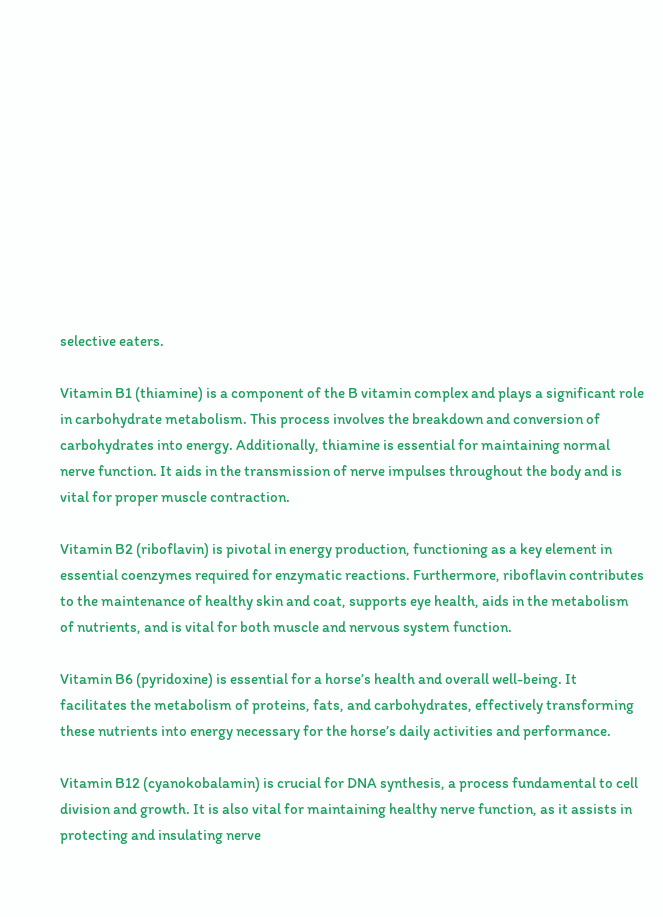selective eaters.

Vitamin B1 (thiamine) is a component of the B vitamin complex and plays a significant role in carbohydrate metabolism. This process involves the breakdown and conversion of carbohydrates into energy. Additionally, thiamine is essential for maintaining normal nerve function. It aids in the transmission of nerve impulses throughout the body and is vital for proper muscle contraction.

Vitamin B2 (riboflavin) is pivotal in energy production, functioning as a key element in essential coenzymes required for enzymatic reactions. Furthermore, riboflavin contributes to the maintenance of healthy skin and coat, supports eye health, aids in the metabolism of nutrients, and is vital for both muscle and nervous system function.

Vitamin B6 (pyridoxine) is essential for a horse’s health and overall well-being. It facilitates the metabolism of proteins, fats, and carbohydrates, effectively transforming these nutrients into energy necessary for the horse’s daily activities and performance.

Vitamin B12 (cyanokobalamin) is crucial for DNA synthesis, a process fundamental to cell division and growth. It is also vital for maintaining healthy nerve function, as it assists in protecting and insulating nerve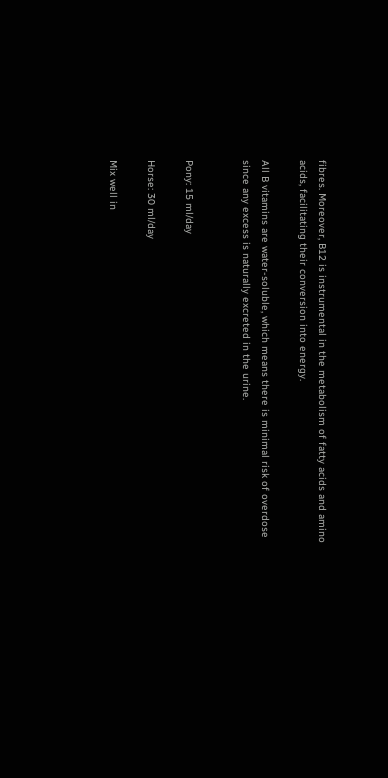fibres. Moreover, B12 is instrumental in the metabolism of fatty acids and amino acids, facilitating their conversion into energy.

All B vitamins are water-soluble, which means there is minimal risk of overdose since any excess is naturally excreted in the urine.


Pony: 15 ml/day

Horse: 30 ml/day

Mix well in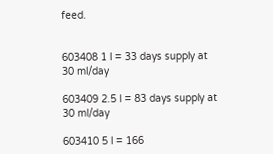feed.


603408 1 l = 33 days supply at 30 ml/day

603409 2.5 l = 83 days supply at 30 ml/day

603410 5 l = 166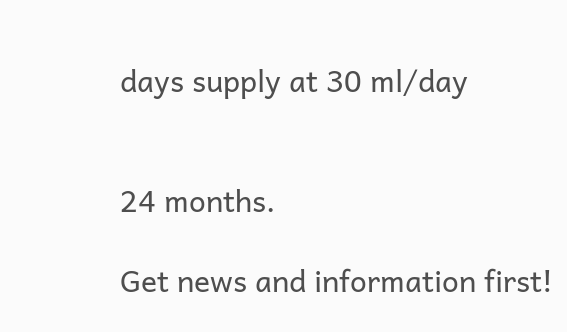days supply at 30 ml/day


24 months.

Get news and information first!